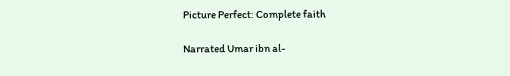Picture Perfect: Complete faith

Narrated Umar ibn al-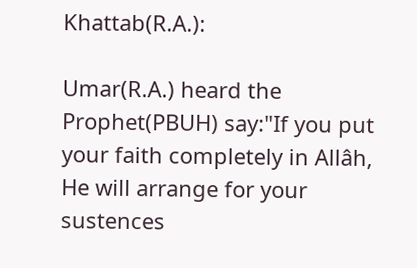Khattab(R.A.):

Umar(R.A.) heard the Prophet(PBUH) say:"If you put your faith completely in Allâh, He will arrange for your sustences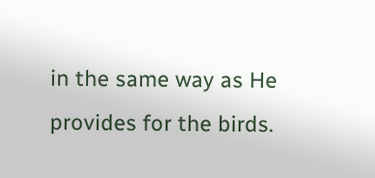in the same way as He provides for the birds.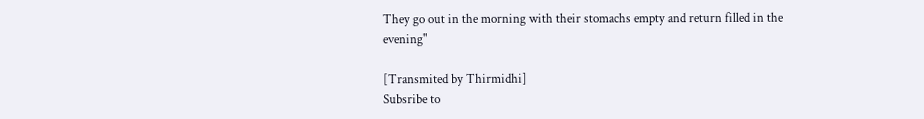They go out in the morning with their stomachs empty and return filled in the evening"

[Transmited by Thirmidhi]
Subsribe to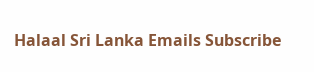Halaal Sri Lanka Emails Subscribe